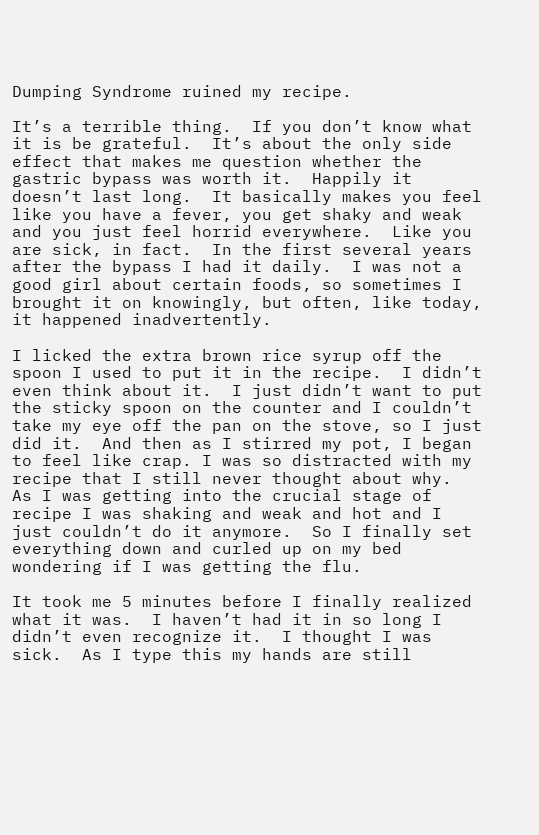Dumping Syndrome ruined my recipe.

It’s a terrible thing.  If you don’t know what it is be grateful.  It’s about the only side effect that makes me question whether the gastric bypass was worth it.  Happily it doesn’t last long.  It basically makes you feel like you have a fever, you get shaky and weak and you just feel horrid everywhere.  Like you are sick, in fact.  In the first several years after the bypass I had it daily.  I was not a good girl about certain foods, so sometimes I brought it on knowingly, but often, like today, it happened inadvertently.

I licked the extra brown rice syrup off the spoon I used to put it in the recipe.  I didn’t even think about it.  I just didn’t want to put the sticky spoon on the counter and I couldn’t take my eye off the pan on the stove, so I just did it.  And then as I stirred my pot, I began to feel like crap. I was so distracted with my recipe that I still never thought about why.  As I was getting into the crucial stage of recipe I was shaking and weak and hot and I just couldn’t do it anymore.  So I finally set everything down and curled up on my bed wondering if I was getting the flu.

It took me 5 minutes before I finally realized what it was.  I haven’t had it in so long I didn’t even recognize it.  I thought I was sick.  As I type this my hands are still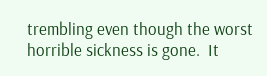trembling even though the worst horrible sickness is gone.  It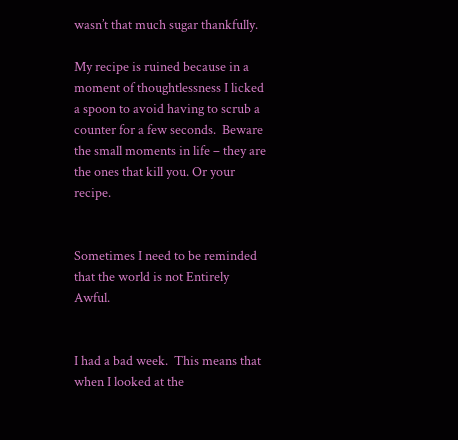wasn’t that much sugar thankfully.

My recipe is ruined because in a moment of thoughtlessness I licked a spoon to avoid having to scrub a counter for a few seconds.  Beware the small moments in life – they are the ones that kill you. Or your recipe.


Sometimes I need to be reminded that the world is not Entirely Awful.


I had a bad week.  This means that when I looked at the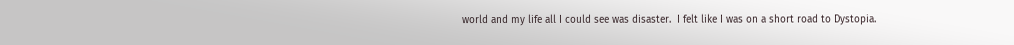world and my life all I could see was disaster.  I felt like I was on a short road to Dystopia.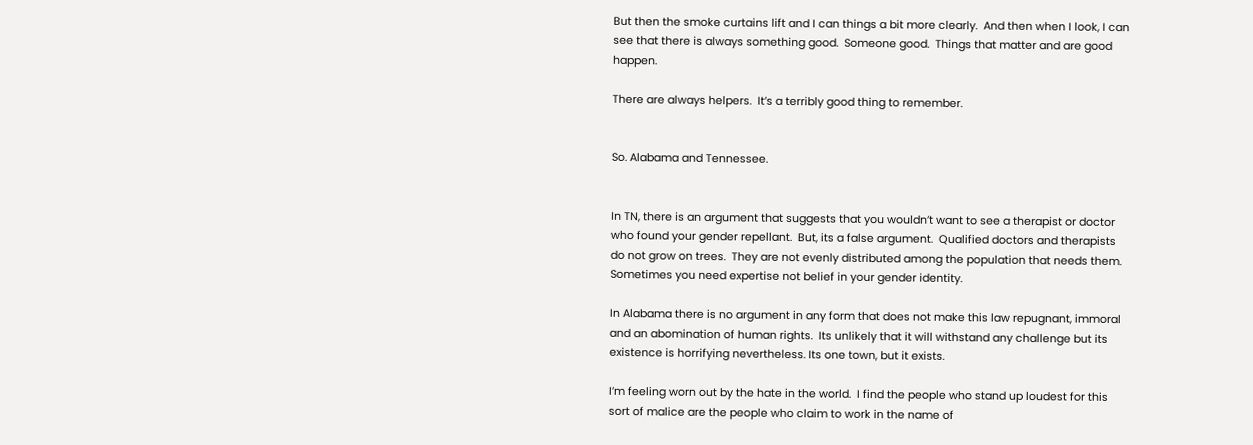But then the smoke curtains lift and I can things a bit more clearly.  And then when I look, I can see that there is always something good.  Someone good.  Things that matter and are good happen.

There are always helpers.  It’s a terribly good thing to remember.


So. Alabama and Tennessee.


In TN, there is an argument that suggests that you wouldn’t want to see a therapist or doctor who found your gender repellant.  But, its a false argument.  Qualified doctors and therapists do not grow on trees.  They are not evenly distributed among the population that needs them.  Sometimes you need expertise not belief in your gender identity.

In Alabama there is no argument in any form that does not make this law repugnant, immoral and an abomination of human rights.  Its unlikely that it will withstand any challenge but its existence is horrifying nevertheless. Its one town, but it exists.

I’m feeling worn out by the hate in the world.  I find the people who stand up loudest for this sort of malice are the people who claim to work in the name of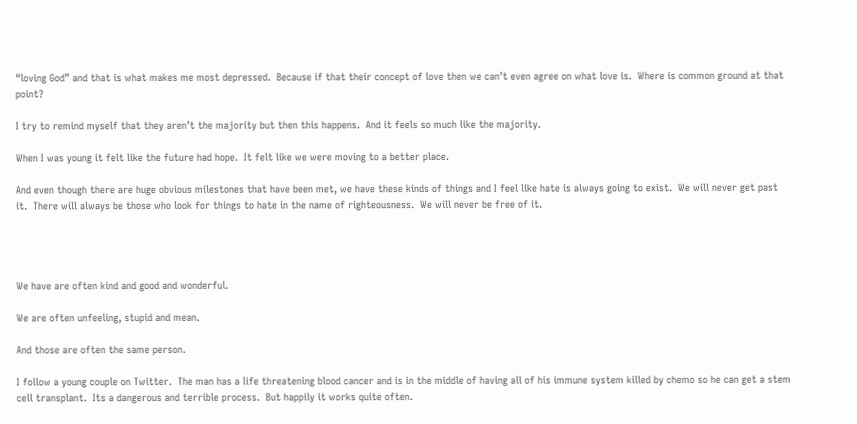“loving God” and that is what makes me most depressed.  Because if that their concept of love then we can’t even agree on what love is.  Where is common ground at that point?

I try to remind myself that they aren’t the majority but then this happens.  And it feels so much like the majority.

When I was young it felt like the future had hope.  It felt like we were moving to a better place.

And even though there are huge obvious milestones that have been met, we have these kinds of things and I feel like hate is always going to exist.  We will never get past it.  There will always be those who look for things to hate in the name of righteousness.  We will never be free of it.




We have are often kind and good and wonderful.

We are often unfeeling, stupid and mean.

And those are often the same person.

I follow a young couple on Twitter.  The man has a life threatening blood cancer and is in the middle of having all of his immune system killed by chemo so he can get a stem cell transplant.  Its a dangerous and terrible process.  But happily it works quite often.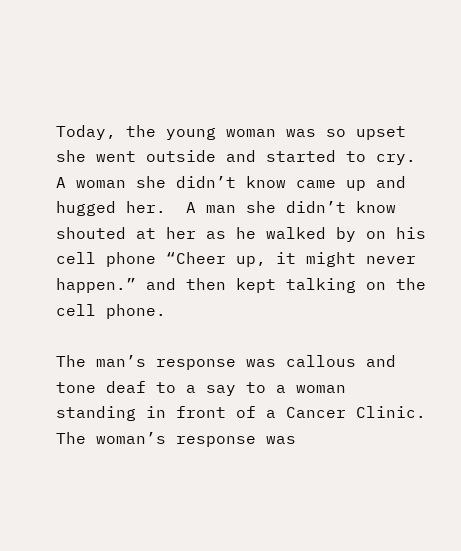Today, the young woman was so upset she went outside and started to cry.  A woman she didn’t know came up and hugged her.  A man she didn’t know shouted at her as he walked by on his cell phone “Cheer up, it might never happen.” and then kept talking on the cell phone.

The man’s response was callous and tone deaf to a say to a woman standing in front of a Cancer Clinic.  The woman’s response was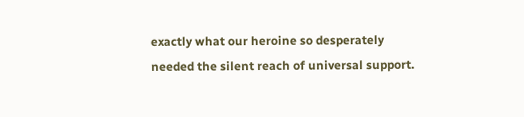exactly what our heroine so desperately needed the silent reach of universal support.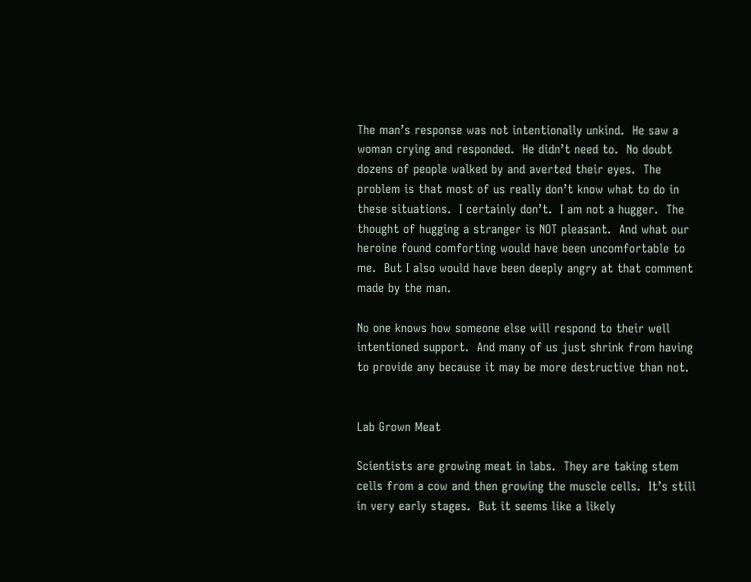The man’s response was not intentionally unkind.  He saw a woman crying and responded.  He didn’t need to.  No doubt dozens of people walked by and averted their eyes.  The problem is that most of us really don’t know what to do in these situations.  I certainly don’t.  I am not a hugger.  The thought of hugging a stranger is NOT pleasant.  And what our heroine found comforting would have been uncomfortable to me.  But I also would have been deeply angry at that comment made by the man.

No one knows how someone else will respond to their well intentioned support.  And many of us just shrink from having to provide any because it may be more destructive than not.


Lab Grown Meat

Scientists are growing meat in labs.  They are taking stem cells from a cow and then growing the muscle cells.  It’s still in very early stages.  But it seems like a likely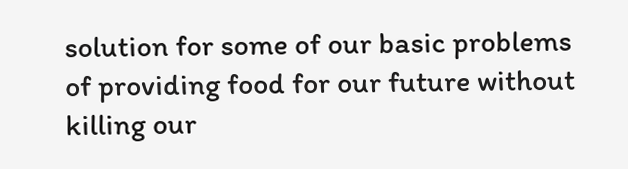solution for some of our basic problems of providing food for our future without killing our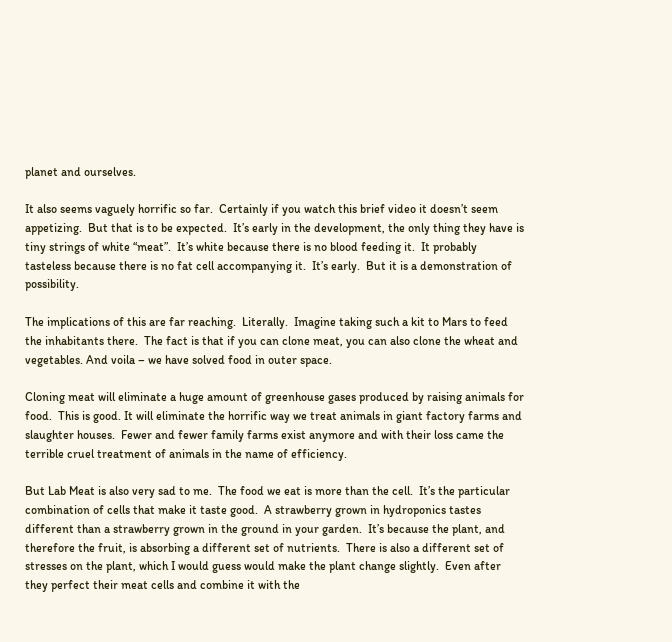planet and ourselves.

It also seems vaguely horrific so far.  Certainly if you watch this brief video it doesn’t seem appetizing.  But that is to be expected.  It’s early in the development, the only thing they have is tiny strings of white “meat”.  It’s white because there is no blood feeding it.  It probably tasteless because there is no fat cell accompanying it.  It’s early.  But it is a demonstration of possibility.

The implications of this are far reaching.  Literally.  Imagine taking such a kit to Mars to feed the inhabitants there.  The fact is that if you can clone meat, you can also clone the wheat and vegetables. And voila – we have solved food in outer space.

Cloning meat will eliminate a huge amount of greenhouse gases produced by raising animals for food.  This is good. It will eliminate the horrific way we treat animals in giant factory farms and slaughter houses.  Fewer and fewer family farms exist anymore and with their loss came the terrible cruel treatment of animals in the name of efficiency.

But Lab Meat is also very sad to me.  The food we eat is more than the cell.  It’s the particular combination of cells that make it taste good.  A strawberry grown in hydroponics tastes different than a strawberry grown in the ground in your garden.  It’s because the plant, and therefore the fruit, is absorbing a different set of nutrients.  There is also a different set of stresses on the plant, which I would guess would make the plant change slightly.  Even after they perfect their meat cells and combine it with the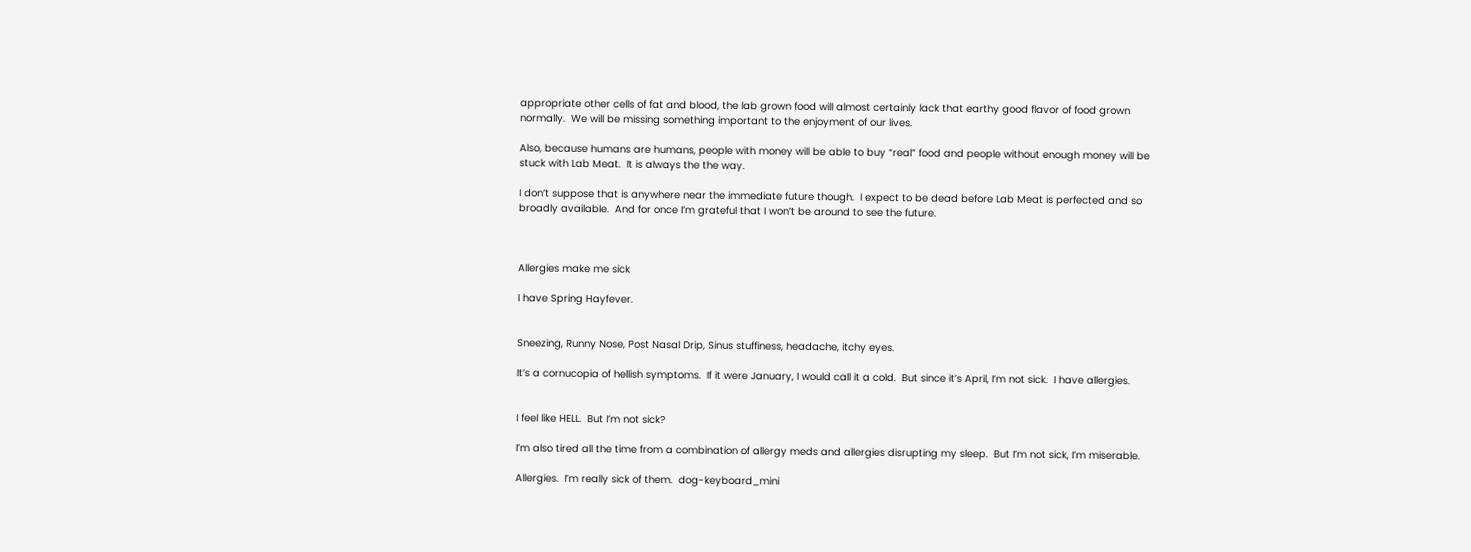appropriate other cells of fat and blood, the lab grown food will almost certainly lack that earthy good flavor of food grown normally.  We will be missing something important to the enjoyment of our lives.

Also, because humans are humans, people with money will be able to buy “real” food and people without enough money will be stuck with Lab Meat.  It is always the the way.

I don’t suppose that is anywhere near the immediate future though.  I expect to be dead before Lab Meat is perfected and so broadly available.  And for once I’m grateful that I won’t be around to see the future.



Allergies make me sick

I have Spring Hayfever.


Sneezing, Runny Nose, Post Nasal Drip, Sinus stuffiness, headache, itchy eyes.

It’s a cornucopia of hellish symptoms.  If it were January, I would call it a cold.  But since it’s April, I’m not sick.  I have allergies.


I feel like HELL.  But I’m not sick?

I’m also tired all the time from a combination of allergy meds and allergies disrupting my sleep.  But I’m not sick, I’m miserable.

Allergies.  I’m really sick of them.  dog-keyboard_mini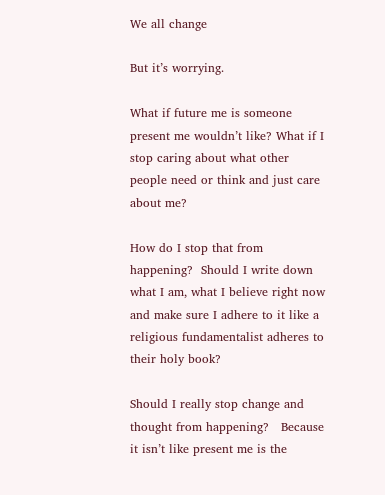We all change

But it’s worrying.

What if future me is someone present me wouldn’t like? What if I stop caring about what other people need or think and just care about me?

How do I stop that from happening?  Should I write down what I am, what I believe right now and make sure I adhere to it like a religious fundamentalist adheres to their holy book?

Should I really stop change and thought from happening?   Because it isn’t like present me is the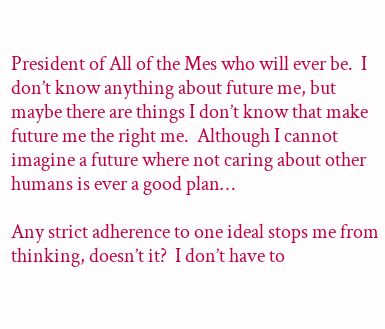President of All of the Mes who will ever be.  I don’t know anything about future me, but maybe there are things I don’t know that make future me the right me.  Although I cannot imagine a future where not caring about other humans is ever a good plan…

Any strict adherence to one ideal stops me from thinking, doesn’t it?  I don’t have to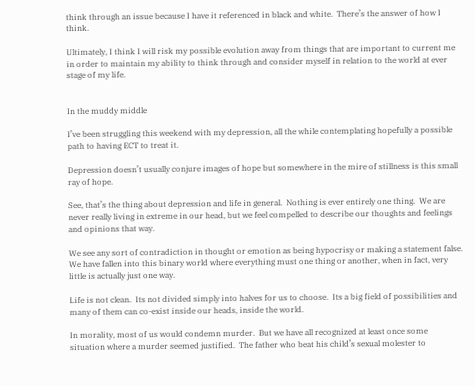think through an issue because I have it referenced in black and white.  There’s the answer of how I think.

Ultimately, I think I will risk my possible evolution away from things that are important to current me in order to maintain my ability to think through and consider myself in relation to the world at ever stage of my life.


In the muddy middle

I’ve been struggling this weekend with my depression, all the while contemplating hopefully a possible path to having ECT to treat it.

Depression doesn’t usually conjure images of hope but somewhere in the mire of stillness is this small ray of hope.

See, that’s the thing about depression and life in general.  Nothing is ever entirely one thing.  We are never really living in extreme in our head, but we feel compelled to describe our thoughts and feelings and opinions that way.

We see any sort of contradiction in thought or emotion as being hypocrisy or making a statement false.  We have fallen into this binary world where everything must one thing or another, when in fact, very little is actually just one way.

Life is not clean.  Its not divided simply into halves for us to choose.  Its a big field of possibilities and many of them can co-exist inside our heads, inside the world.

In morality, most of us would condemn murder.  But we have all recognized at least once some situation where a murder seemed justified.  The father who beat his child’s sexual molester to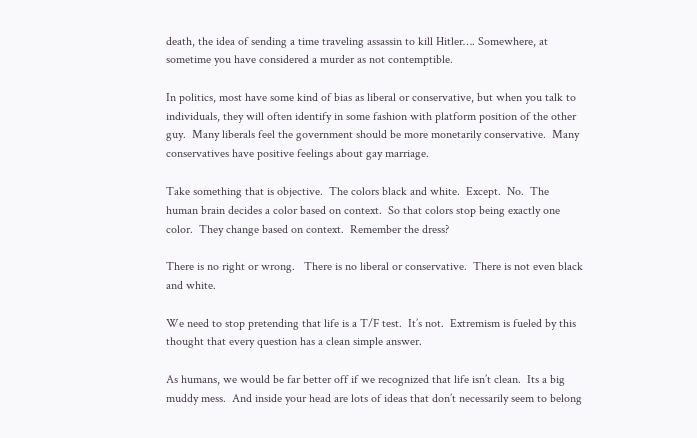death, the idea of sending a time traveling assassin to kill Hitler…. Somewhere, at sometime you have considered a murder as not contemptible.

In politics, most have some kind of bias as liberal or conservative, but when you talk to individuals, they will often identify in some fashion with platform position of the other guy.  Many liberals feel the government should be more monetarily conservative.  Many conservatives have positive feelings about gay marriage.

Take something that is objective.  The colors black and white.  Except.  No.  The human brain decides a color based on context.  So that colors stop being exactly one color.  They change based on context.  Remember the dress?

There is no right or wrong.   There is no liberal or conservative.  There is not even black and white.

We need to stop pretending that life is a T/F test.  It’s not.  Extremism is fueled by this thought that every question has a clean simple answer.

As humans, we would be far better off if we recognized that life isn’t clean.  Its a big muddy mess.  And inside your head are lots of ideas that don’t necessarily seem to belong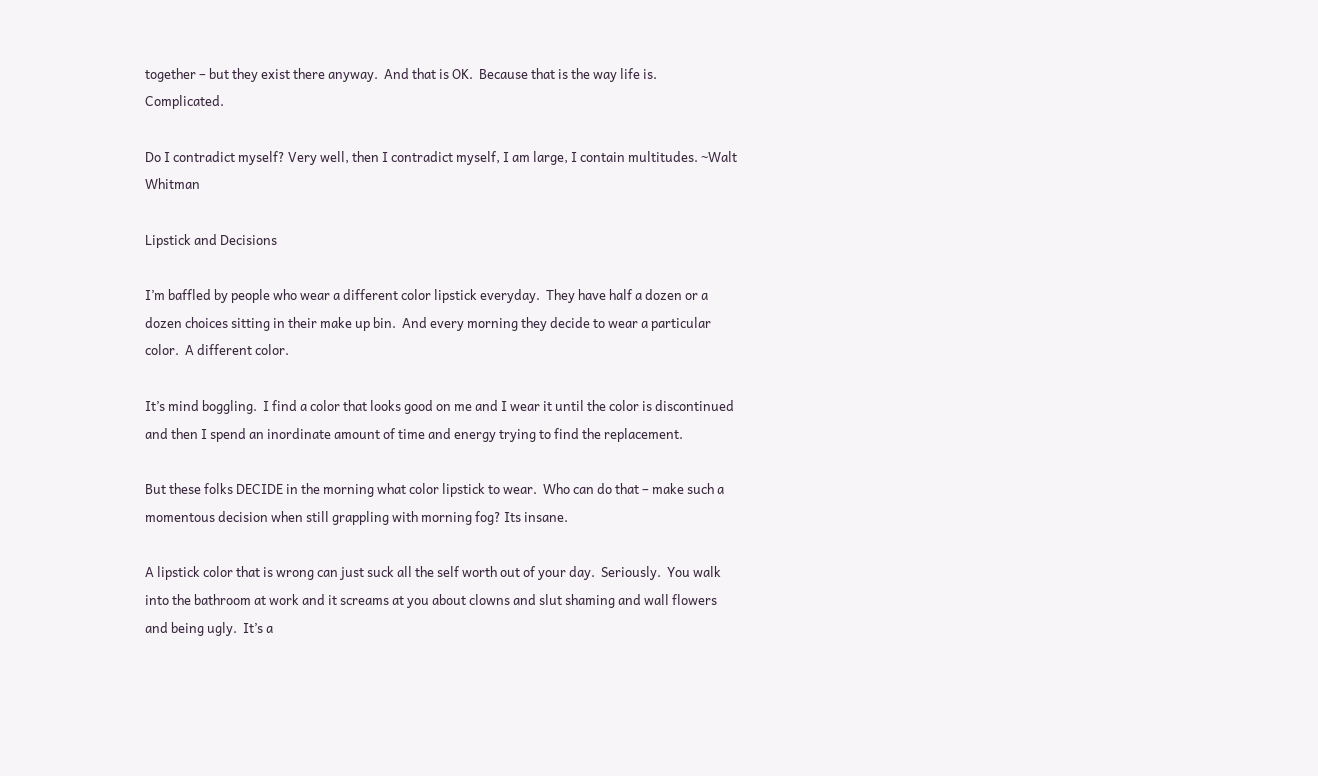together – but they exist there anyway.  And that is OK.  Because that is the way life is.  Complicated.

Do I contradict myself? Very well, then I contradict myself, I am large, I contain multitudes. ~Walt Whitman

Lipstick and Decisions

I’m baffled by people who wear a different color lipstick everyday.  They have half a dozen or a dozen choices sitting in their make up bin.  And every morning they decide to wear a particular color.  A different color.

It’s mind boggling.  I find a color that looks good on me and I wear it until the color is discontinued and then I spend an inordinate amount of time and energy trying to find the replacement.

But these folks DECIDE in the morning what color lipstick to wear.  Who can do that – make such a momentous decision when still grappling with morning fog? Its insane.

A lipstick color that is wrong can just suck all the self worth out of your day.  Seriously.  You walk into the bathroom at work and it screams at you about clowns and slut shaming and wall flowers and being ugly.  It’s a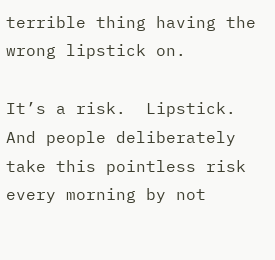terrible thing having the wrong lipstick on.

It’s a risk.  Lipstick.  And people deliberately take this pointless risk every morning by not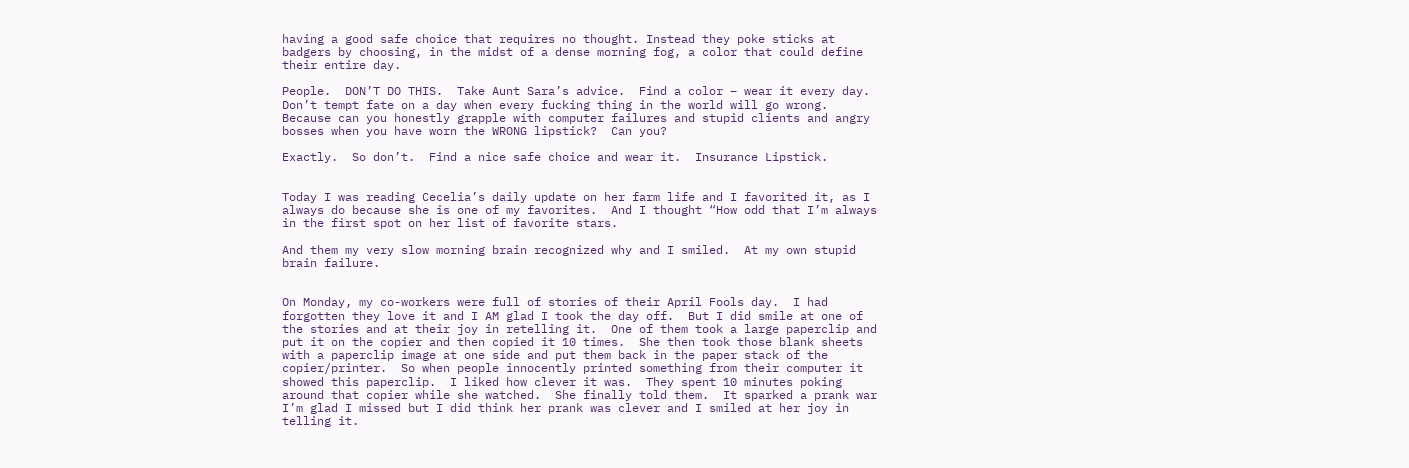having a good safe choice that requires no thought. Instead they poke sticks at badgers by choosing, in the midst of a dense morning fog, a color that could define their entire day.

People.  DON’T DO THIS.  Take Aunt Sara’s advice.  Find a color – wear it every day.  Don’t tempt fate on a day when every fucking thing in the world will go wrong.  Because can you honestly grapple with computer failures and stupid clients and angry bosses when you have worn the WRONG lipstick?  Can you?

Exactly.  So don’t.  Find a nice safe choice and wear it.  Insurance Lipstick.


Today I was reading Cecelia’s daily update on her farm life and I favorited it, as I always do because she is one of my favorites.  And I thought “How odd that I’m always in the first spot on her list of favorite stars.

And them my very slow morning brain recognized why and I smiled.  At my own stupid brain failure.


On Monday, my co-workers were full of stories of their April Fools day.  I had forgotten they love it and I AM glad I took the day off.  But I did smile at one of the stories and at their joy in retelling it.  One of them took a large paperclip and put it on the copier and then copied it 10 times.  She then took those blank sheets with a paperclip image at one side and put them back in the paper stack of the copier/printer.  So when people innocently printed something from their computer it showed this paperclip.  I liked how clever it was.  They spent 10 minutes poking around that copier while she watched.  She finally told them.  It sparked a prank war I’m glad I missed but I did think her prank was clever and I smiled at her joy in telling it.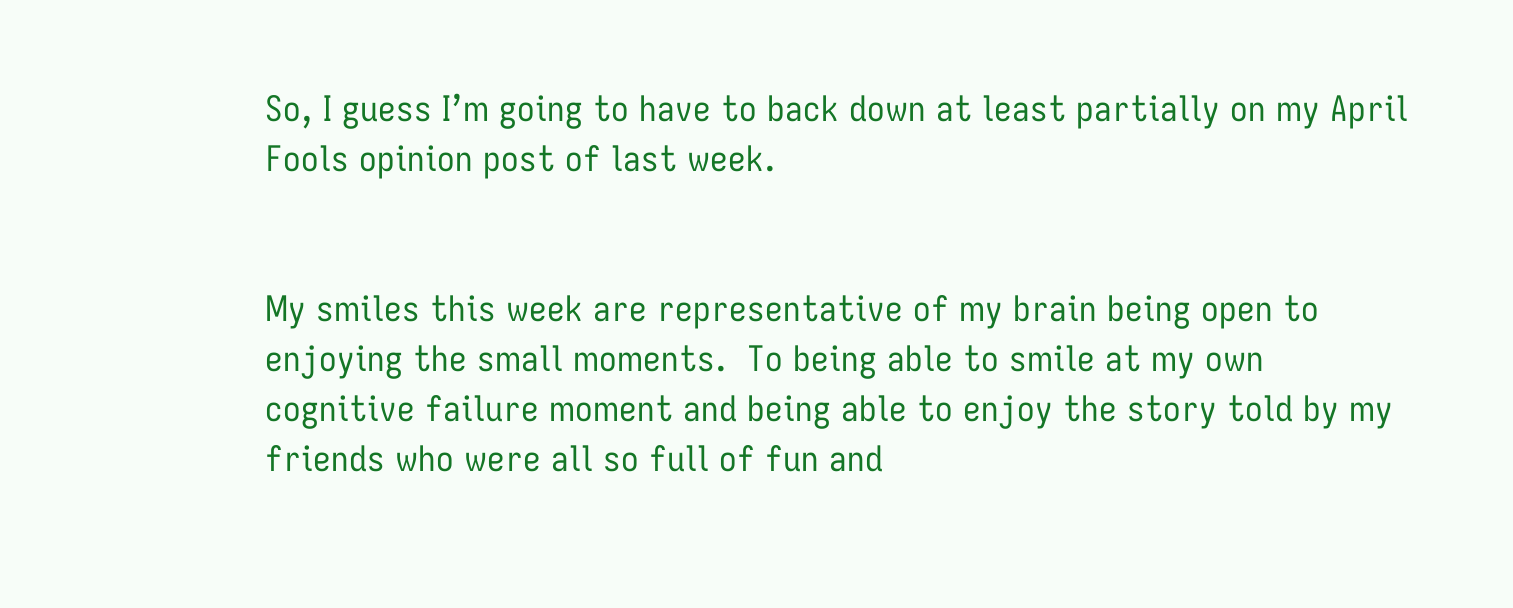So, I guess I’m going to have to back down at least partially on my April Fools opinion post of last week.


My smiles this week are representative of my brain being open to enjoying the small moments.  To being able to smile at my own cognitive failure moment and being able to enjoy the story told by my friends who were all so full of fun and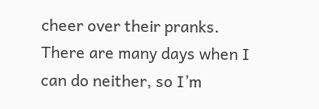cheer over their pranks.  There are many days when I can do neither, so I’m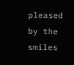pleased by the smiles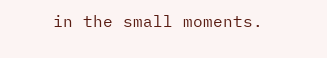in the small moments.